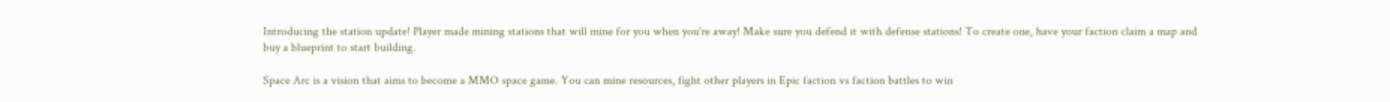Introducing the station update! Player made mining stations that will mine for you when you're away! Make sure you defend it with defense stations! To create one, have your faction claim a map and buy a blueprint to start building.

Space Arc is a vision that aims to become a MMO space game. You can mine resources, fight other players in Epic faction vs faction battles to win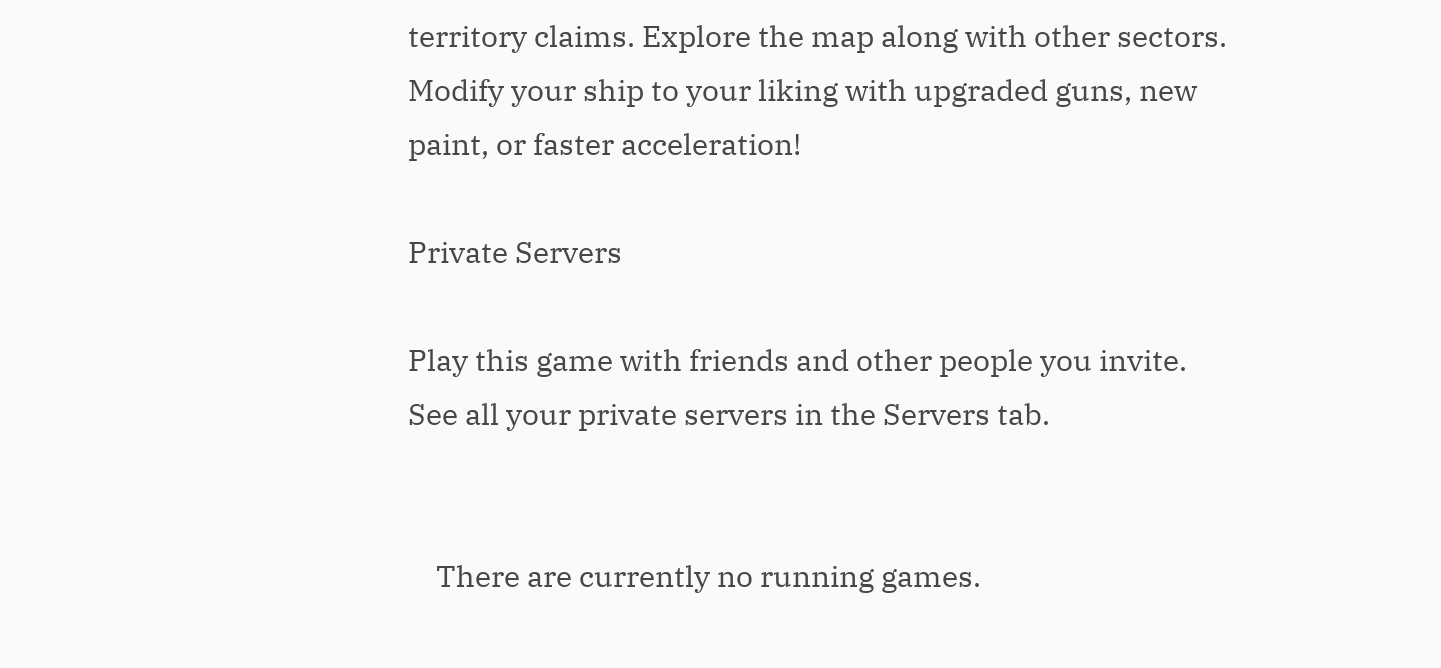territory claims. Explore the map along with other sectors. Modify your ship to your liking with upgraded guns, new paint, or faster acceleration!

Private Servers

Play this game with friends and other people you invite.
See all your private servers in the Servers tab.


    There are currently no running games.